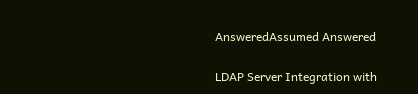AnsweredAssumed Answered

LDAP Server Integration with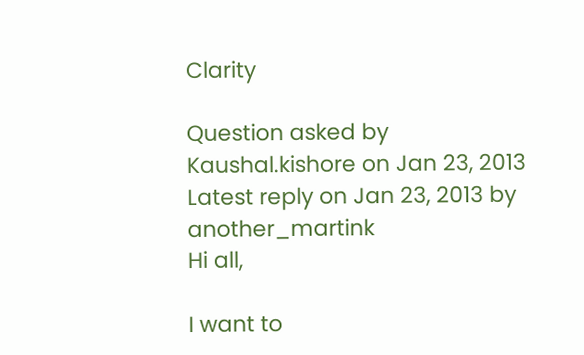Clarity

Question asked by Kaushal.kishore on Jan 23, 2013
Latest reply on Jan 23, 2013 by another_martink
Hi all,

I want to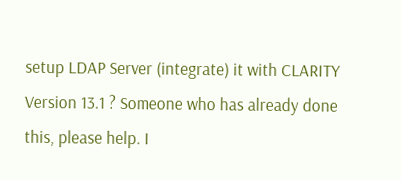setup LDAP Server (integrate) it with CLARITY Version 13.1 ? Someone who has already done this, please help. I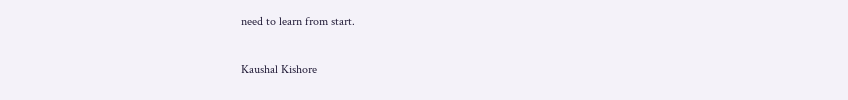need to learn from start.

Kaushal Kishore